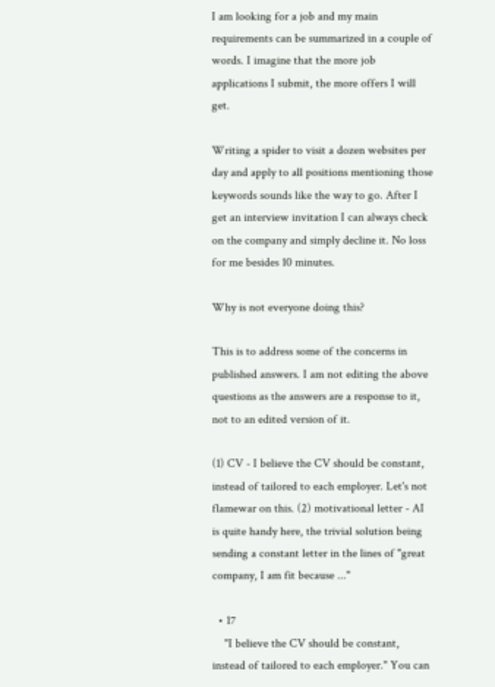I am looking for a job and my main requirements can be summarized in a couple of words. I imagine that the more job applications I submit, the more offers I will get.

Writing a spider to visit a dozen websites per day and apply to all positions mentioning those keywords sounds like the way to go. After I get an interview invitation I can always check on the company and simply decline it. No loss for me besides 10 minutes.

Why is not everyone doing this?

This is to address some of the concerns in published answers. I am not editing the above questions as the answers are a response to it, not to an edited version of it.

(1) CV - I believe the CV should be constant, instead of tailored to each employer. Let's not flamewar on this. (2) motivational letter - AI is quite handy here, the trivial solution being sending a constant letter in the lines of "great company, I am fit because ..."

  • 17
    "I believe the CV should be constant, instead of tailored to each employer." You can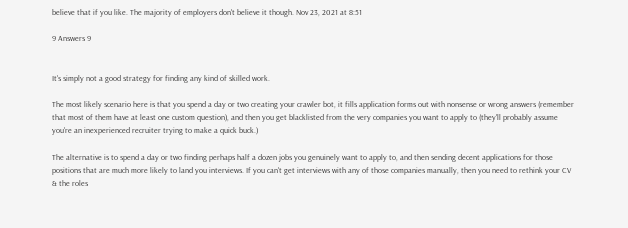believe that if you like. The majority of employers don't believe it though. Nov 23, 2021 at 8:51

9 Answers 9


It's simply not a good strategy for finding any kind of skilled work.

The most likely scenario here is that you spend a day or two creating your crawler bot, it fills application forms out with nonsense or wrong answers (remember that most of them have at least one custom question), and then you get blacklisted from the very companies you want to apply to (they'll probably assume you're an inexperienced recruiter trying to make a quick buck.)

The alternative is to spend a day or two finding perhaps half a dozen jobs you genuinely want to apply to, and then sending decent applications for those positions that are much more likely to land you interviews. If you can't get interviews with any of those companies manually, then you need to rethink your CV & the roles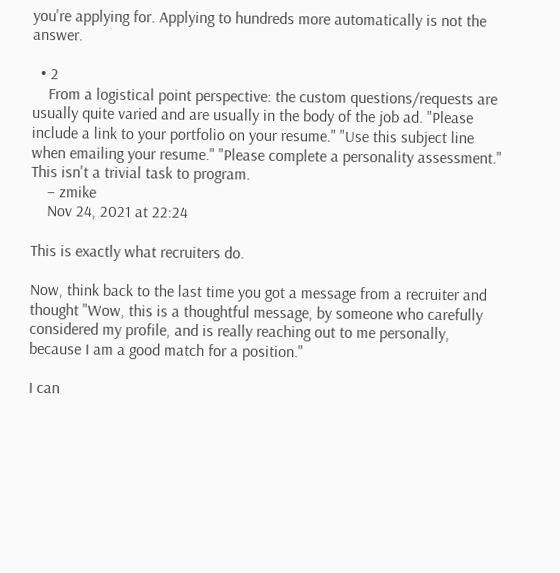you're applying for. Applying to hundreds more automatically is not the answer.

  • 2
    From a logistical point perspective: the custom questions/requests are usually quite varied and are usually in the body of the job ad. "Please include a link to your portfolio on your resume." "Use this subject line when emailing your resume." "Please complete a personality assessment." This isn't a trivial task to program.
    – zmike
    Nov 24, 2021 at 22:24

This is exactly what recruiters do.

Now, think back to the last time you got a message from a recruiter and thought "Wow, this is a thoughtful message, by someone who carefully considered my profile, and is really reaching out to me personally, because I am a good match for a position."

I can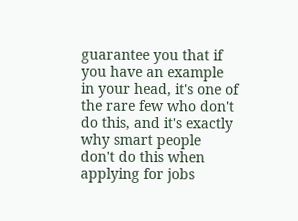guarantee you that if you have an example in your head, it's one of the rare few who don't do this, and it's exactly why smart people don't do this when applying for jobs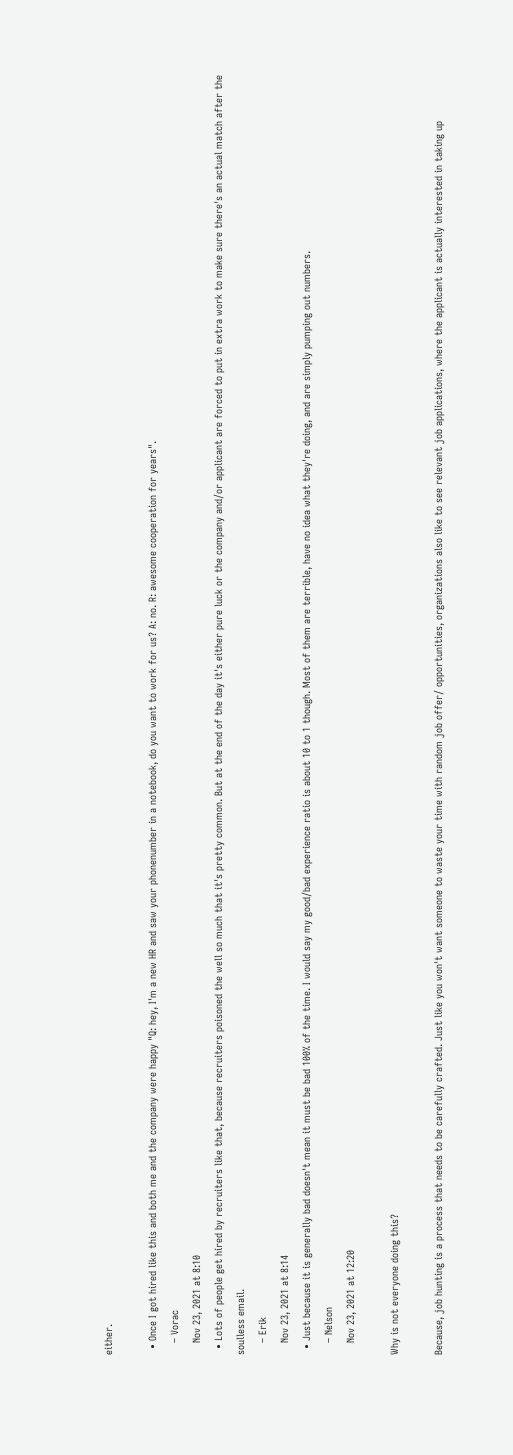either.

  • Once I got hired like this and both me and the company were happy "Q: hey, I'm a new HR and saw your phonenumber in a notebook, do you want to work for us? A: no. R: awesome cooperation for years".
    – Vorac
    Nov 23, 2021 at 8:10
  • Lots of people get hired by recruiters like that, because recruiters poisoned the well so much that it's pretty common. But at the end of the day it's either pure luck or the company and/or applicant are forced to put in extra work to make sure there's an actual match after the soulless email.
    – Erik
    Nov 23, 2021 at 8:14
  • Just because it is generally bad doesn't mean it must be bad 100% of the time. I would say my good/bad experience ratio is about 10 to 1 though. Most of them are terrible, have no idea what they're doing, and are simply pumping out numbers.
    – Nelson
    Nov 23, 2021 at 12:20

Why is not everyone doing this?

Because, job hunting is a process that needs to be carefully crafted. Just like you won't want someone to waste your time with random job offer/ opportunities, organizations also like to see relevant job applications, where the applicant is actually interested in taking up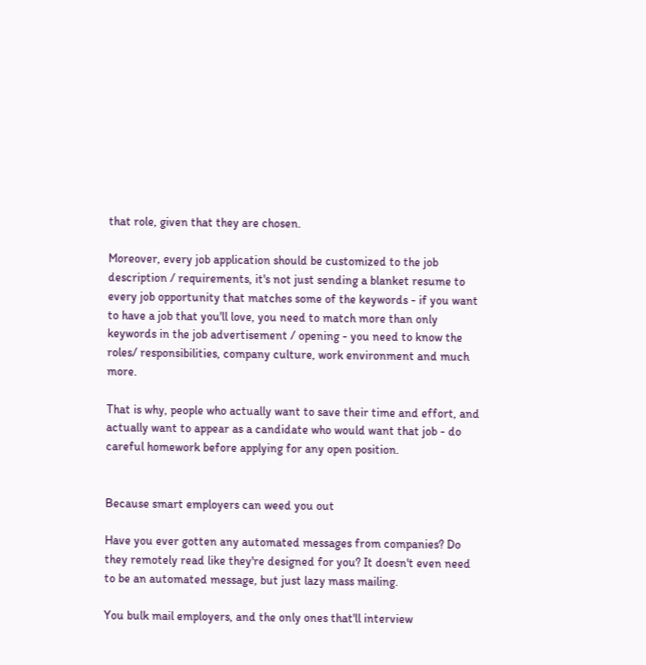that role, given that they are chosen.

Moreover, every job application should be customized to the job description / requirements, it's not just sending a blanket resume to every job opportunity that matches some of the keywords - if you want to have a job that you'll love, you need to match more than only keywords in the job advertisement / opening - you need to know the roles/ responsibilities, company culture, work environment and much more.

That is why, people who actually want to save their time and effort, and actually want to appear as a candidate who would want that job - do careful homework before applying for any open position.


Because smart employers can weed you out

Have you ever gotten any automated messages from companies? Do they remotely read like they're designed for you? It doesn't even need to be an automated message, but just lazy mass mailing.

You bulk mail employers, and the only ones that'll interview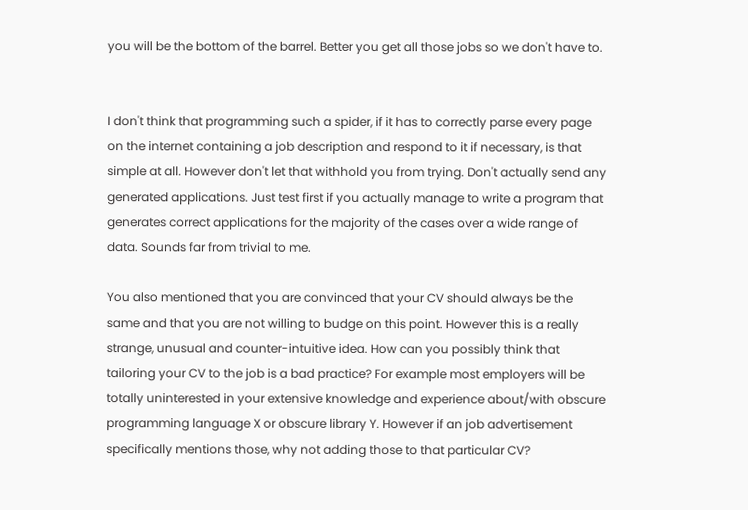you will be the bottom of the barrel. Better you get all those jobs so we don't have to.


I don't think that programming such a spider, if it has to correctly parse every page on the internet containing a job description and respond to it if necessary, is that simple at all. However don't let that withhold you from trying. Don't actually send any generated applications. Just test first if you actually manage to write a program that generates correct applications for the majority of the cases over a wide range of data. Sounds far from trivial to me.

You also mentioned that you are convinced that your CV should always be the same and that you are not willing to budge on this point. However this is a really strange, unusual and counter-intuitive idea. How can you possibly think that tailoring your CV to the job is a bad practice? For example most employers will be totally uninterested in your extensive knowledge and experience about/with obscure programming language X or obscure library Y. However if an job advertisement specifically mentions those, why not adding those to that particular CV?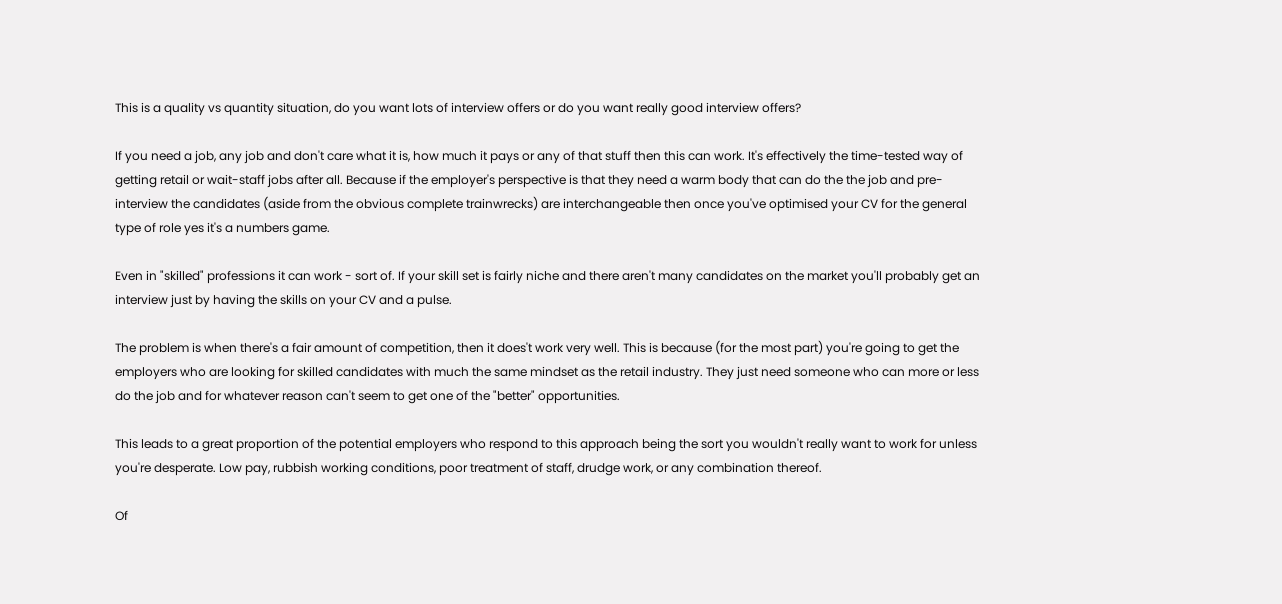This is a quality vs quantity situation, do you want lots of interview offers or do you want really good interview offers?

If you need a job, any job and don't care what it is, how much it pays or any of that stuff then this can work. It's effectively the time-tested way of getting retail or wait-staff jobs after all. Because if the employer's perspective is that they need a warm body that can do the the job and pre-interview the candidates (aside from the obvious complete trainwrecks) are interchangeable then once you've optimised your CV for the general type of role yes it's a numbers game.

Even in "skilled" professions it can work - sort of. If your skill set is fairly niche and there aren't many candidates on the market you'll probably get an interview just by having the skills on your CV and a pulse.

The problem is when there's a fair amount of competition, then it does't work very well. This is because (for the most part) you're going to get the employers who are looking for skilled candidates with much the same mindset as the retail industry. They just need someone who can more or less do the job and for whatever reason can't seem to get one of the "better" opportunities.

This leads to a great proportion of the potential employers who respond to this approach being the sort you wouldn't really want to work for unless you're desperate. Low pay, rubbish working conditions, poor treatment of staff, drudge work, or any combination thereof.

Of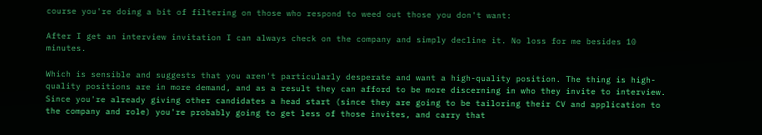course you're doing a bit of filtering on those who respond to weed out those you don't want:

After I get an interview invitation I can always check on the company and simply decline it. No loss for me besides 10 minutes.

Which is sensible and suggests that you aren't particularly desperate and want a high-quality position. The thing is high-quality positions are in more demand, and as a result they can afford to be more discerning in who they invite to interview. Since you're already giving other candidates a head start (since they are going to be tailoring their CV and application to the company and role) you're probably going to get less of those invites, and carry that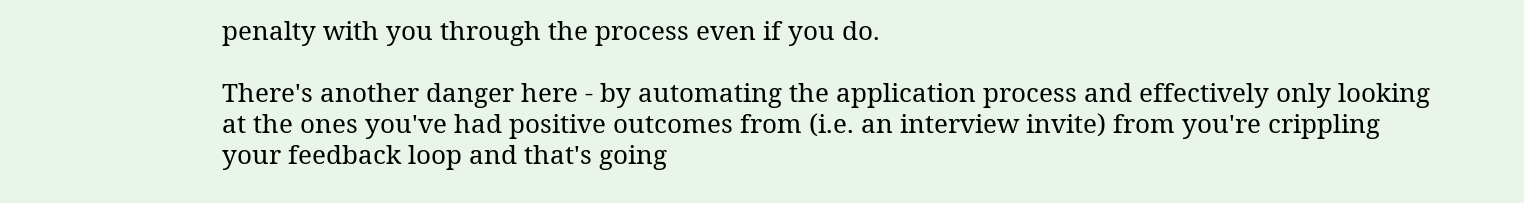penalty with you through the process even if you do.

There's another danger here - by automating the application process and effectively only looking at the ones you've had positive outcomes from (i.e. an interview invite) from you're crippling your feedback loop and that's going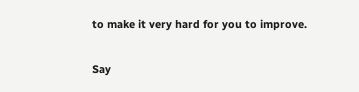to make it very hard for you to improve.

Say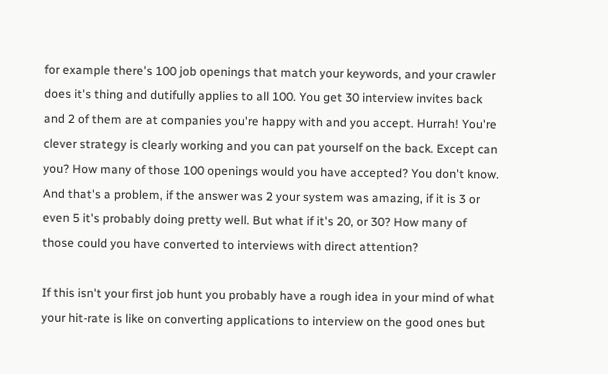for example there's 100 job openings that match your keywords, and your crawler does it's thing and dutifully applies to all 100. You get 30 interview invites back and 2 of them are at companies you're happy with and you accept. Hurrah! You're clever strategy is clearly working and you can pat yourself on the back. Except can you? How many of those 100 openings would you have accepted? You don't know. And that's a problem, if the answer was 2 your system was amazing, if it is 3 or even 5 it's probably doing pretty well. But what if it's 20, or 30? How many of those could you have converted to interviews with direct attention?

If this isn't your first job hunt you probably have a rough idea in your mind of what your hit-rate is like on converting applications to interview on the good ones but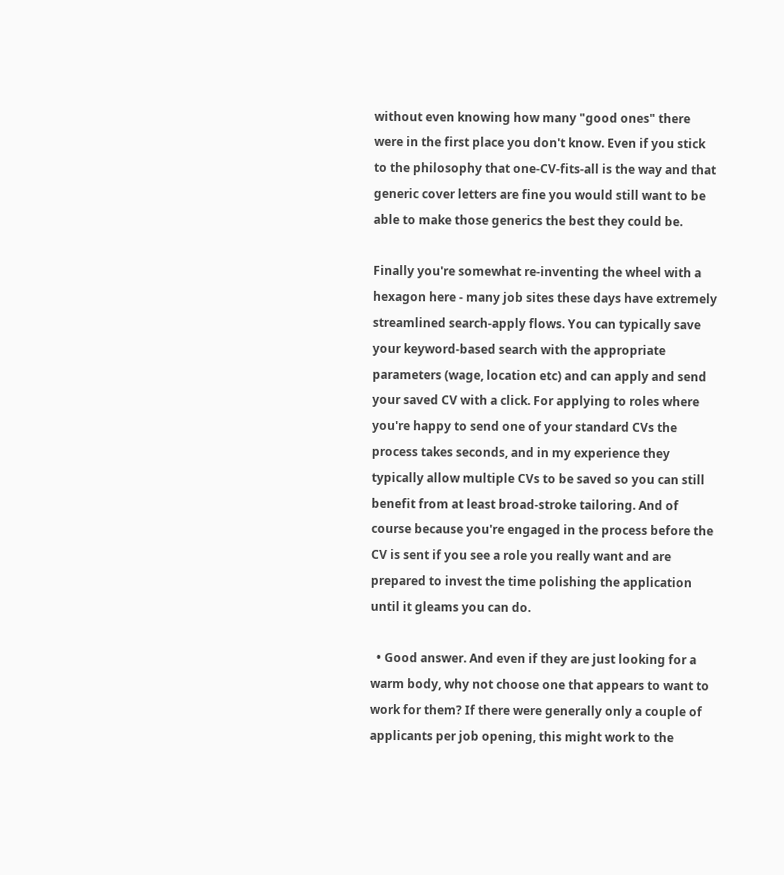without even knowing how many "good ones" there were in the first place you don't know. Even if you stick to the philosophy that one-CV-fits-all is the way and that generic cover letters are fine you would still want to be able to make those generics the best they could be.

Finally you're somewhat re-inventing the wheel with a hexagon here - many job sites these days have extremely streamlined search-apply flows. You can typically save your keyword-based search with the appropriate parameters (wage, location etc) and can apply and send your saved CV with a click. For applying to roles where you're happy to send one of your standard CVs the process takes seconds, and in my experience they typically allow multiple CVs to be saved so you can still benefit from at least broad-stroke tailoring. And of course because you're engaged in the process before the CV is sent if you see a role you really want and are prepared to invest the time polishing the application until it gleams you can do.

  • Good answer. And even if they are just looking for a warm body, why not choose one that appears to want to work for them? If there were generally only a couple of applicants per job opening, this might work to the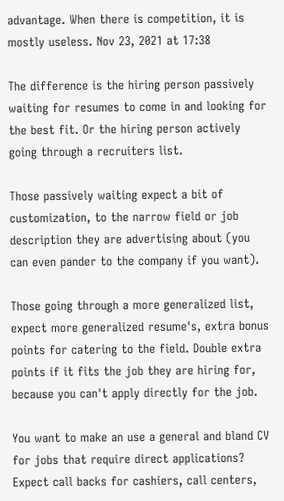advantage. When there is competition, it is mostly useless. Nov 23, 2021 at 17:38

The difference is the hiring person passively waiting for resumes to come in and looking for the best fit. Or the hiring person actively going through a recruiters list.

Those passively waiting expect a bit of customization, to the narrow field or job description they are advertising about (you can even pander to the company if you want).

Those going through a more generalized list, expect more generalized resume's, extra bonus points for catering to the field. Double extra points if it fits the job they are hiring for, because you can't apply directly for the job.

You want to make an use a general and bland CV for jobs that require direct applications? Expect call backs for cashiers, call centers,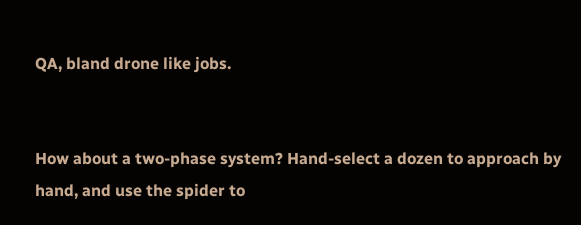QA, bland drone like jobs.


How about a two-phase system? Hand-select a dozen to approach by hand, and use the spider to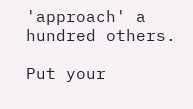'approach' a hundred others.

Put your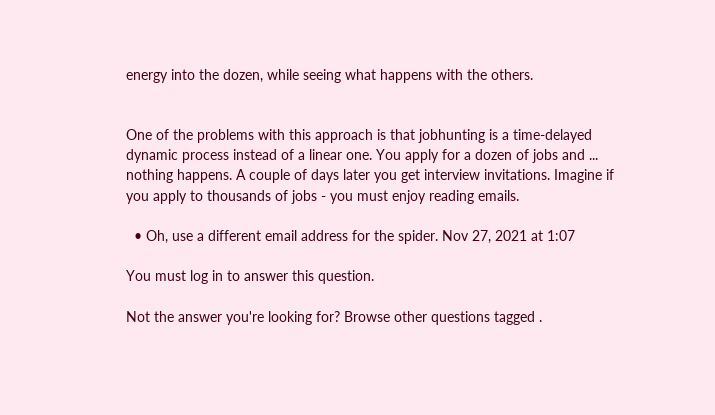energy into the dozen, while seeing what happens with the others.


One of the problems with this approach is that jobhunting is a time-delayed dynamic process instead of a linear one. You apply for a dozen of jobs and ... nothing happens. A couple of days later you get interview invitations. Imagine if you apply to thousands of jobs - you must enjoy reading emails.

  • Oh, use a different email address for the spider. Nov 27, 2021 at 1:07

You must log in to answer this question.

Not the answer you're looking for? Browse other questions tagged .